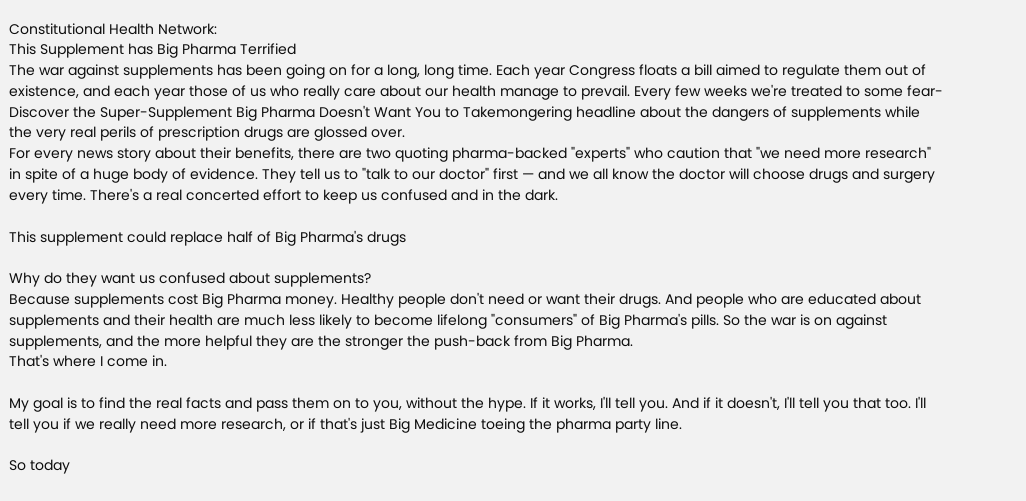Constitutional Health Network:
This Supplement has Big Pharma Terrified
The war against supplements has been going on for a long, long time. Each year Congress floats a bill aimed to regulate them out of existence, and each year those of us who really care about our health manage to prevail. Every few weeks we're treated to some fear-Discover the Super-Supplement Big Pharma Doesn't Want You to Takemongering headline about the dangers of supplements while the very real perils of prescription drugs are glossed over.
For every news story about their benefits, there are two quoting pharma-backed "experts" who caution that "we need more research" in spite of a huge body of evidence. They tell us to "talk to our doctor" first — and we all know the doctor will choose drugs and surgery every time. There's a real concerted effort to keep us confused and in the dark.

This supplement could replace half of Big Pharma's drugs

Why do they want us confused about supplements?
Because supplements cost Big Pharma money. Healthy people don't need or want their drugs. And people who are educated about supplements and their health are much less likely to become lifelong "consumers" of Big Pharma's pills. So the war is on against supplements, and the more helpful they are the stronger the push-back from Big Pharma.
That's where I come in.

My goal is to find the real facts and pass them on to you, without the hype. If it works, I'll tell you. And if it doesn't, I'll tell you that too. I'll tell you if we really need more research, or if that's just Big Medicine toeing the pharma party line.

So today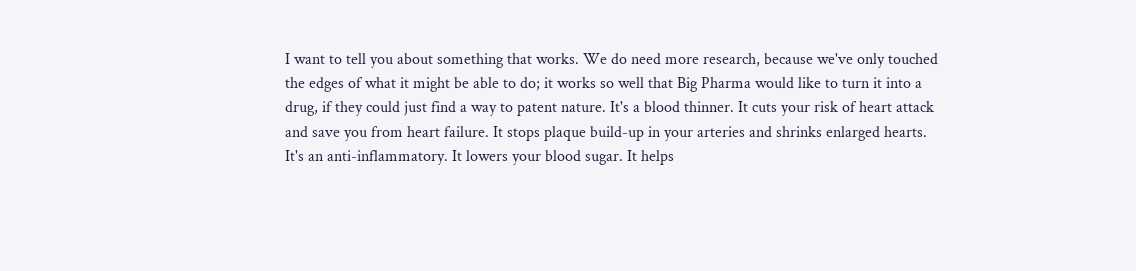I want to tell you about something that works. We do need more research, because we've only touched the edges of what it might be able to do; it works so well that Big Pharma would like to turn it into a drug, if they could just find a way to patent nature. It's a blood thinner. It cuts your risk of heart attack and save you from heart failure. It stops plaque build-up in your arteries and shrinks enlarged hearts.
It's an anti-inflammatory. It lowers your blood sugar. It helps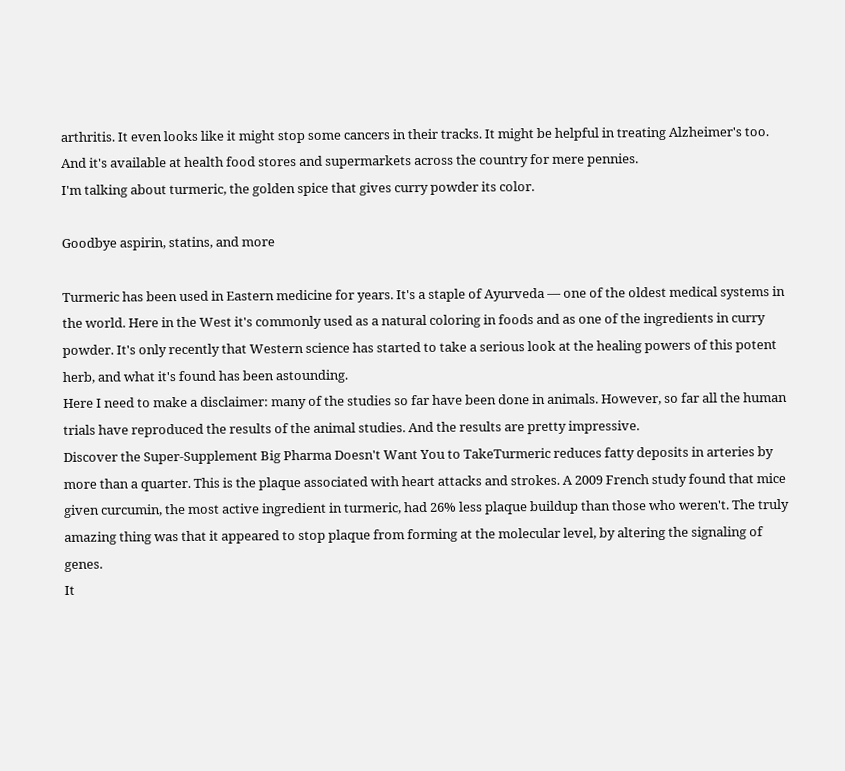arthritis. It even looks like it might stop some cancers in their tracks. It might be helpful in treating Alzheimer's too. And it's available at health food stores and supermarkets across the country for mere pennies.
I'm talking about turmeric, the golden spice that gives curry powder its color.

Goodbye aspirin, statins, and more

Turmeric has been used in Eastern medicine for years. It's a staple of Ayurveda — one of the oldest medical systems in the world. Here in the West it's commonly used as a natural coloring in foods and as one of the ingredients in curry powder. It's only recently that Western science has started to take a serious look at the healing powers of this potent herb, and what it's found has been astounding.
Here I need to make a disclaimer: many of the studies so far have been done in animals. However, so far all the human trials have reproduced the results of the animal studies. And the results are pretty impressive.
Discover the Super-Supplement Big Pharma Doesn't Want You to TakeTurmeric reduces fatty deposits in arteries by more than a quarter. This is the plaque associated with heart attacks and strokes. A 2009 French study found that mice given curcumin, the most active ingredient in turmeric, had 26% less plaque buildup than those who weren't. The truly amazing thing was that it appeared to stop plaque from forming at the molecular level, by altering the signaling of genes.
It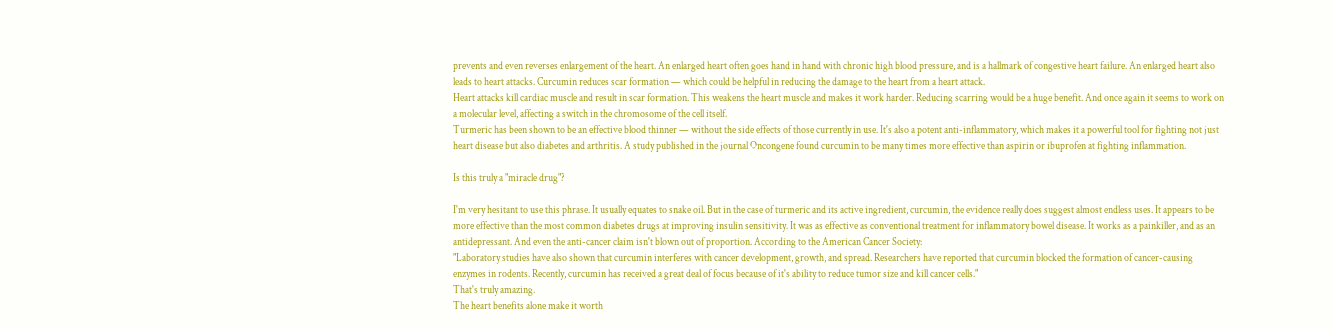prevents and even reverses enlargement of the heart. An enlarged heart often goes hand in hand with chronic high blood pressure, and is a hallmark of congestive heart failure. An enlarged heart also leads to heart attacks. Curcumin reduces scar formation — which could be helpful in reducing the damage to the heart from a heart attack.
Heart attacks kill cardiac muscle and result in scar formation. This weakens the heart muscle and makes it work harder. Reducing scarring would be a huge benefit. And once again it seems to work on a molecular level, affecting a switch in the chromosome of the cell itself.
Turmeric has been shown to be an effective blood thinner — without the side effects of those currently in use. It's also a potent anti-inflammatory, which makes it a powerful tool for fighting not just heart disease but also diabetes and arthritis. A study published in the journal Oncongene found curcumin to be many times more effective than aspirin or ibuprofen at fighting inflammation.

Is this truly a "miracle drug"?

I'm very hesitant to use this phrase. It usually equates to snake oil. But in the case of turmeric and its active ingredient, curcumin, the evidence really does suggest almost endless uses. It appears to be more effective than the most common diabetes drugs at improving insulin sensitivity. It was as effective as conventional treatment for inflammatory bowel disease. It works as a painkiller, and as an antidepressant. And even the anti-cancer claim isn't blown out of proportion. According to the American Cancer Society:
"Laboratory studies have also shown that curcumin interferes with cancer development, growth, and spread. Researchers have reported that curcumin blocked the formation of cancer-causing enzymes in rodents. Recently, curcumin has received a great deal of focus because of it's ability to reduce tumor size and kill cancer cells."
That's truly amazing.
The heart benefits alone make it worth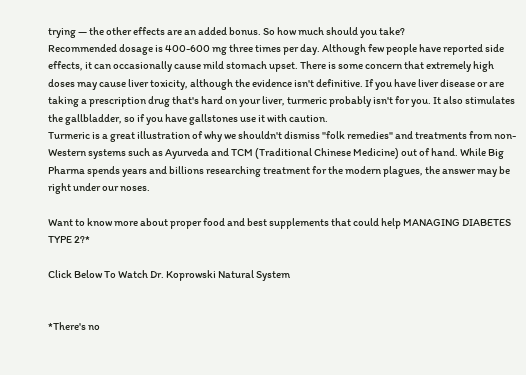trying — the other effects are an added bonus. So how much should you take?
Recommended dosage is 400-600 mg three times per day. Although few people have reported side effects, it can occasionally cause mild stomach upset. There is some concern that extremely high doses may cause liver toxicity, although the evidence isn't definitive. If you have liver disease or are taking a prescription drug that's hard on your liver, turmeric probably isn't for you. It also stimulates the gallbladder, so if you have gallstones use it with caution.
Turmeric is a great illustration of why we shouldn't dismiss "folk remedies" and treatments from non-Western systems such as Ayurveda and TCM (Traditional Chinese Medicine) out of hand. While Big Pharma spends years and billions researching treatment for the modern plagues, the answer may be right under our noses.

Want to know more about proper food and best supplements that could help MANAGING DIABETES TYPE 2?*

Click Below To Watch Dr. Koprowski Natural System


*There's no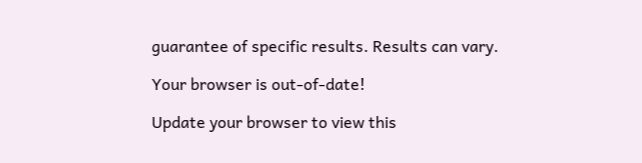guarantee of specific results. Results can vary.

Your browser is out-of-date!

Update your browser to view this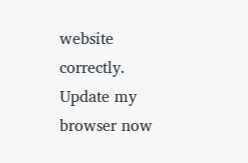website correctly. Update my browser now